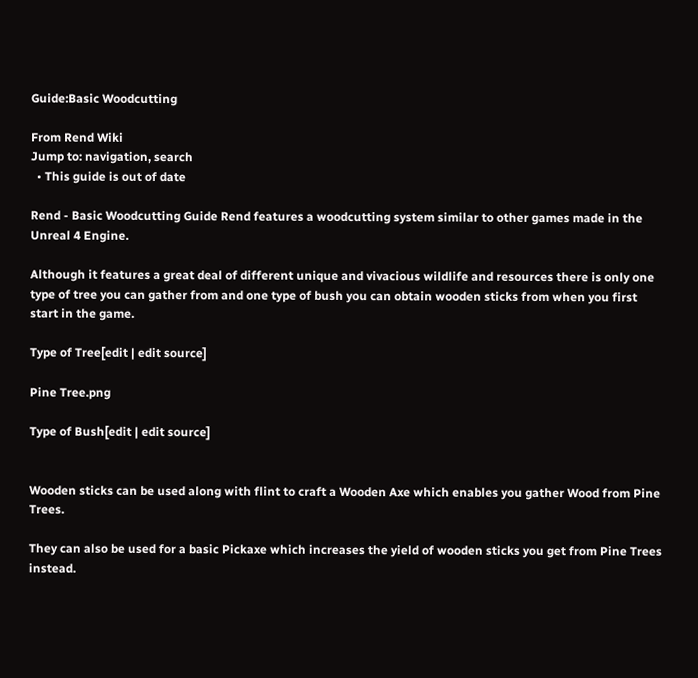Guide:Basic Woodcutting

From Rend Wiki
Jump to: navigation, search
  • This guide is out of date

Rend - Basic Woodcutting Guide Rend features a woodcutting system similar to other games made in the Unreal 4 Engine.

Although it features a great deal of different unique and vivacious wildlife and resources there is only one type of tree you can gather from and one type of bush you can obtain wooden sticks from when you first start in the game.

Type of Tree[edit | edit source]

Pine Tree.png

Type of Bush[edit | edit source]


Wooden sticks can be used along with flint to craft a Wooden Axe which enables you gather Wood from Pine Trees.

They can also be used for a basic Pickaxe which increases the yield of wooden sticks you get from Pine Trees instead.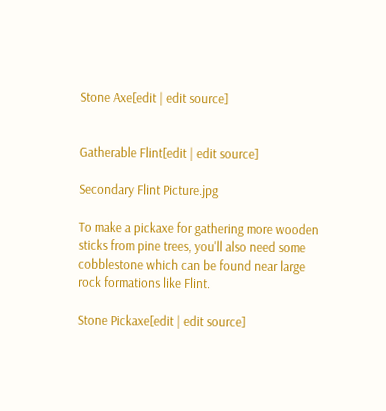Stone Axe[edit | edit source]


Gatherable Flint[edit | edit source]

Secondary Flint Picture.jpg

To make a pickaxe for gathering more wooden sticks from pine trees, you'll also need some cobblestone which can be found near large rock formations like Flint.

Stone Pickaxe[edit | edit source]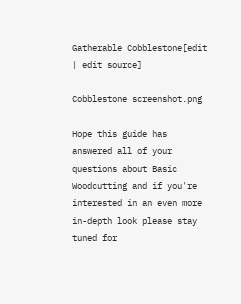Gatherable Cobblestone[edit | edit source]

Cobblestone screenshot.png

Hope this guide has answered all of your questions about Basic Woodcutting and if you're interested in an even more in-depth look please stay tuned for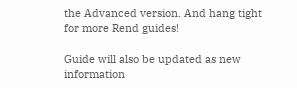the Advanced version. And hang tight for more Rend guides!

Guide will also be updated as new information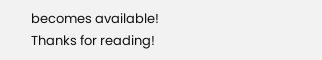becomes available! Thanks for reading!